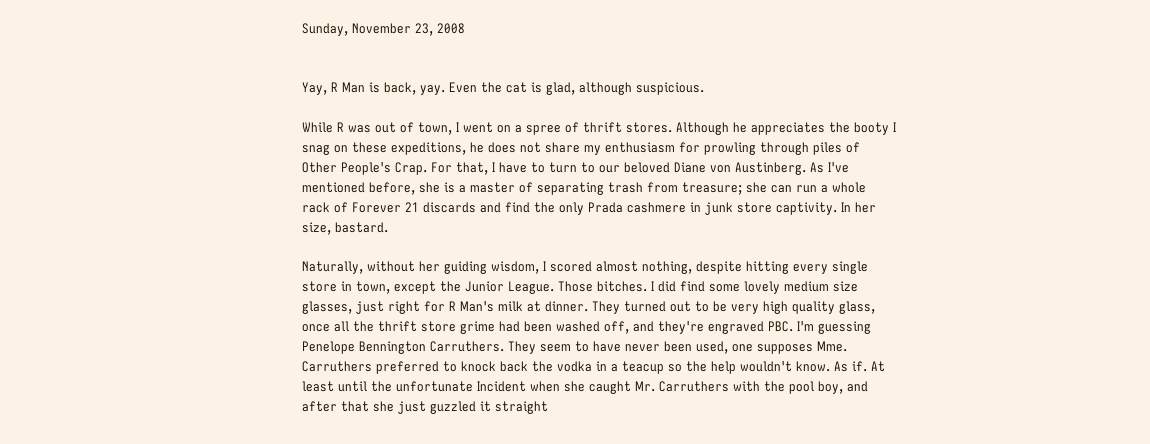Sunday, November 23, 2008


Yay, R Man is back, yay. Even the cat is glad, although suspicious.

While R was out of town, I went on a spree of thrift stores. Although he appreciates the booty I snag on these expeditions, he does not share my enthusiasm for prowling through piles of Other People's Crap. For that, I have to turn to our beloved Diane von Austinberg. As I've mentioned before, she is a master of separating trash from treasure; she can run a whole rack of Forever 21 discards and find the only Prada cashmere in junk store captivity. In her size, bastard.

Naturally, without her guiding wisdom, I scored almost nothing, despite hitting every single store in town, except the Junior League. Those bitches. I did find some lovely medium size glasses, just right for R Man's milk at dinner. They turned out to be very high quality glass, once all the thrift store grime had been washed off, and they're engraved PBC. I'm guessing Penelope Bennington Carruthers. They seem to have never been used, one supposes Mme. Carruthers preferred to knock back the vodka in a teacup so the help wouldn't know. As if. At least until the unfortunate Incident when she caught Mr. Carruthers with the pool boy, and after that she just guzzled it straight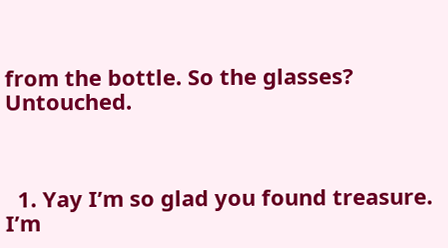from the bottle. So the glasses? Untouched.



  1. Yay I’m so glad you found treasure. I’m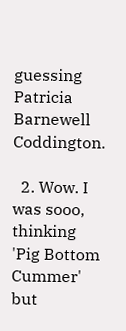guessing Patricia Barnewell Coddington.

  2. Wow. I was sooo, thinking 'Pig Bottom Cummer' but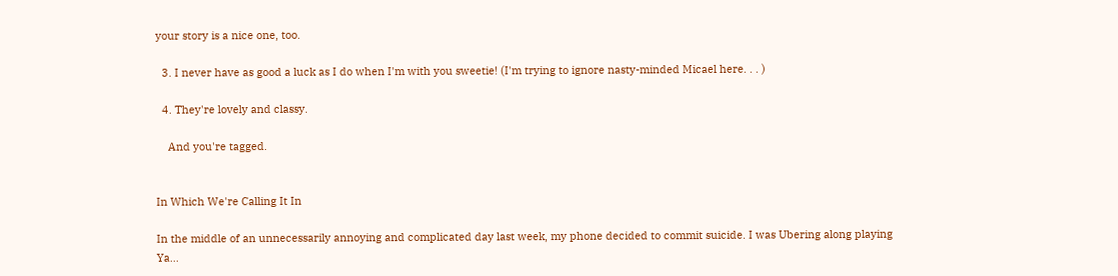your story is a nice one, too.

  3. I never have as good a luck as I do when I'm with you sweetie! (I'm trying to ignore nasty-minded Micael here. . . )

  4. They're lovely and classy.

    And you're tagged.


In Which We're Calling It In

In the middle of an unnecessarily annoying and complicated day last week, my phone decided to commit suicide. I was Ubering along playing Ya...